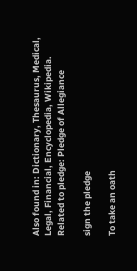Also found in: Dictionary, Thesaurus, Medical, Legal, Financial, Encyclopedia, Wikipedia.
Related to pledge: Pledge of Allegiance

sign the pledge

To take an oath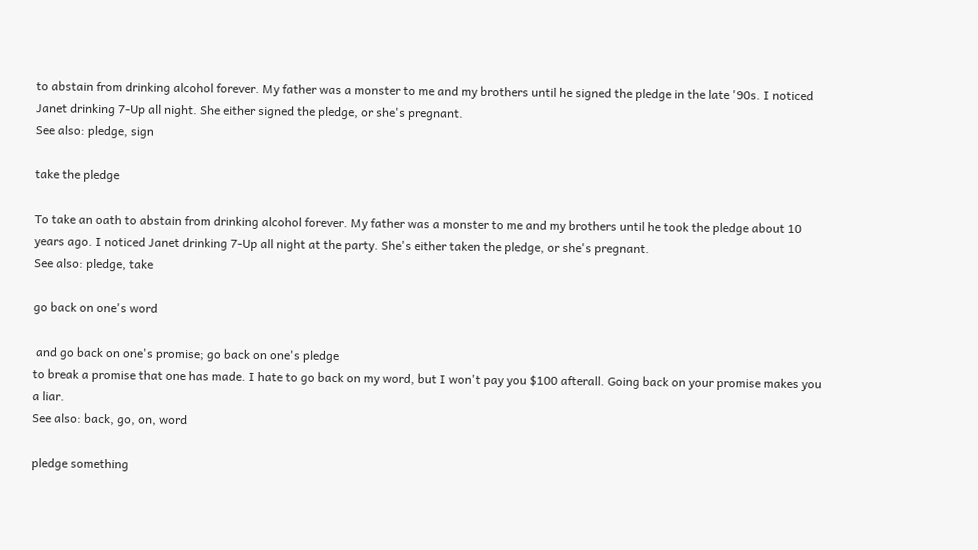to abstain from drinking alcohol forever. My father was a monster to me and my brothers until he signed the pledge in the late '90s. I noticed Janet drinking 7-Up all night. She either signed the pledge, or she's pregnant.
See also: pledge, sign

take the pledge

To take an oath to abstain from drinking alcohol forever. My father was a monster to me and my brothers until he took the pledge about 10 years ago. I noticed Janet drinking 7-Up all night at the party. She's either taken the pledge, or she's pregnant.
See also: pledge, take

go back on one's word

 and go back on one's promise; go back on one's pledge
to break a promise that one has made. I hate to go back on my word, but I won't pay you $100 afterall. Going back on your promise makes you a liar.
See also: back, go, on, word

pledge something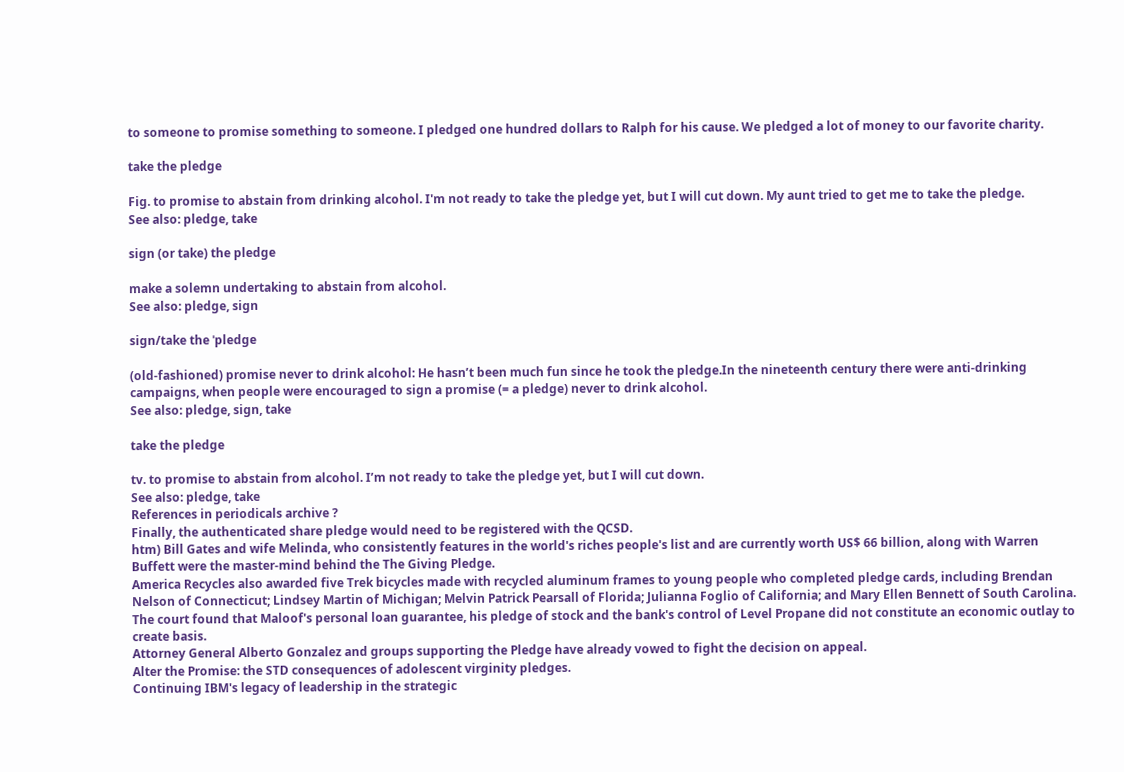to someone to promise something to someone. I pledged one hundred dollars to Ralph for his cause. We pledged a lot of money to our favorite charity.

take the pledge

Fig. to promise to abstain from drinking alcohol. I'm not ready to take the pledge yet, but I will cut down. My aunt tried to get me to take the pledge.
See also: pledge, take

sign (or take) the pledge

make a solemn undertaking to abstain from alcohol.
See also: pledge, sign

sign/take the ˈpledge

(old-fashioned) promise never to drink alcohol: He hasn’t been much fun since he took the pledge.In the nineteenth century there were anti-drinking campaigns, when people were encouraged to sign a promise (= a pledge) never to drink alcohol.
See also: pledge, sign, take

take the pledge

tv. to promise to abstain from alcohol. I’m not ready to take the pledge yet, but I will cut down.
See also: pledge, take
References in periodicals archive ?
Finally, the authenticated share pledge would need to be registered with the QCSD.
htm) Bill Gates and wife Melinda, who consistently features in the world's riches people's list and are currently worth US$ 66 billion, along with Warren Buffett were the master-mind behind the The Giving Pledge.
America Recycles also awarded five Trek bicycles made with recycled aluminum frames to young people who completed pledge cards, including Brendan Nelson of Connecticut; Lindsey Martin of Michigan; Melvin Patrick Pearsall of Florida; Julianna Foglio of California; and Mary Ellen Bennett of South Carolina.
The court found that Maloof's personal loan guarantee, his pledge of stock and the bank's control of Level Propane did not constitute an economic outlay to create basis.
Attorney General Alberto Gonzalez and groups supporting the Pledge have already vowed to fight the decision on appeal.
Alter the Promise: the STD consequences of adolescent virginity pledges.
Continuing IBM's legacy of leadership in the strategic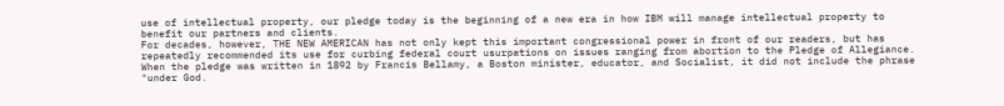use of intellectual property, our pledge today is the beginning of a new era in how IBM will manage intellectual property to benefit our partners and clients.
For decades, however, THE NEW AMERICAN has not only kept this important congressional power in front of our readers, but has repeatedly recommended its use for curbing federal court usurpations on issues ranging from abortion to the Pledge of Allegiance.
When the pledge was written in 1892 by Francis Bellamy, a Boston minister, educator, and Socialist, it did not include the phrase "under God.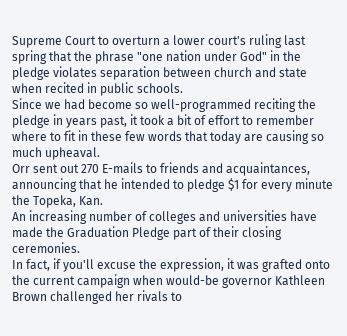Supreme Court to overturn a lower court's ruling last spring that the phrase "one nation under God" in the pledge violates separation between church and state when recited in public schools.
Since we had become so well-programmed reciting the pledge in years past, it took a bit of effort to remember where to fit in these few words that today are causing so much upheaval.
Orr sent out 270 E-mails to friends and acquaintances, announcing that he intended to pledge $1 for every minute the Topeka, Kan.
An increasing number of colleges and universities have made the Graduation Pledge part of their closing ceremonies.
In fact, if you'll excuse the expression, it was grafted onto the current campaign when would-be governor Kathleen Brown challenged her rivals to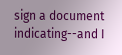sign a document indicating--and I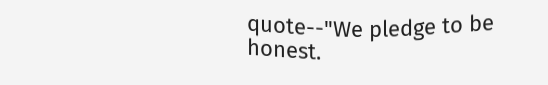quote--"We pledge to be honest.